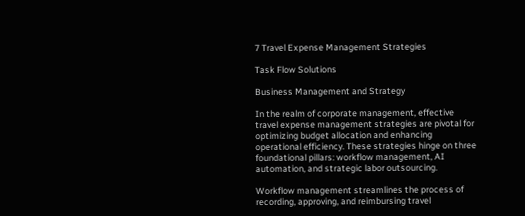7 Travel Expense Management Strategies

Task Flow Solutions

Business Management and Strategy

In the realm of corporate management, effective travel expense management strategies are pivotal for optimizing budget allocation and enhancing operational efficiency. These strategies hinge on three foundational pillars: workflow management, AI automation, and strategic labor outsourcing.

Workflow management streamlines the process of recording, approving, and reimbursing travel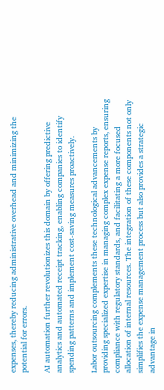expenses, thereby reducing administrative overhead and minimizing the potential for errors.

AI automation further revolutionizes this domain by offering predictive analytics and automated receipt tracking, enabling companies to identify spending patterns and implement cost-saving measures proactively.

Labor outsourcing complements these technological advancements by providing specialized expertise in managing complex expense reports, ensuring compliance with regulatory standards, and facilitating a more focused allocation of internal resources. The integration of these components not only simplifies the expense management process but also provides a strategic advantage in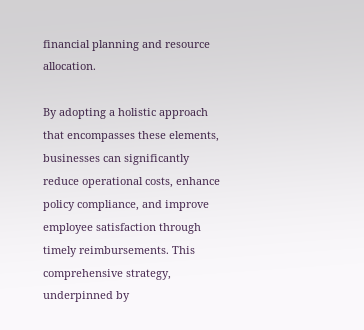financial planning and resource allocation.

By adopting a holistic approach that encompasses these elements, businesses can significantly reduce operational costs, enhance policy compliance, and improve employee satisfaction through timely reimbursements. This comprehensive strategy, underpinned by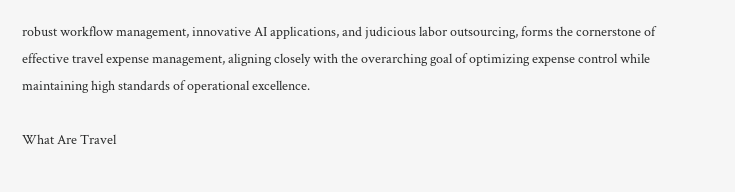robust workflow management, innovative AI applications, and judicious labor outsourcing, forms the cornerstone of effective travel expense management, aligning closely with the overarching goal of optimizing expense control while maintaining high standards of operational excellence.

What Are Travel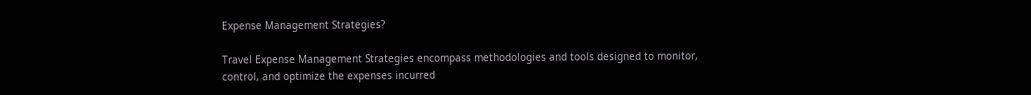Expense Management Strategies?

Travel Expense Management Strategies encompass methodologies and tools designed to monitor, control, and optimize the expenses incurred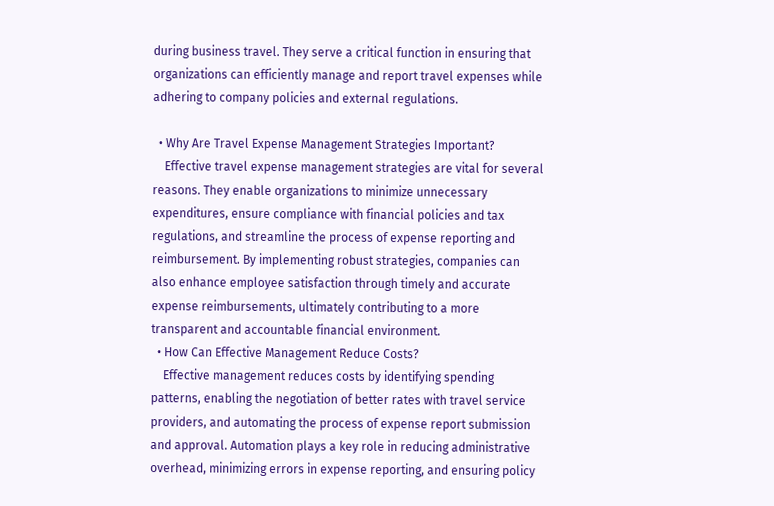during business travel. They serve a critical function in ensuring that organizations can efficiently manage and report travel expenses while adhering to company policies and external regulations.

  • Why Are Travel Expense Management Strategies Important?
    Effective travel expense management strategies are vital for several reasons. They enable organizations to minimize unnecessary expenditures, ensure compliance with financial policies and tax regulations, and streamline the process of expense reporting and reimbursement. By implementing robust strategies, companies can also enhance employee satisfaction through timely and accurate expense reimbursements, ultimately contributing to a more transparent and accountable financial environment.
  • How Can Effective Management Reduce Costs?
    Effective management reduces costs by identifying spending patterns, enabling the negotiation of better rates with travel service providers, and automating the process of expense report submission and approval. Automation plays a key role in reducing administrative overhead, minimizing errors in expense reporting, and ensuring policy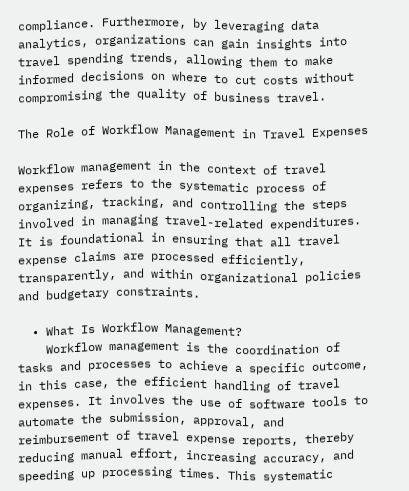compliance. Furthermore, by leveraging data analytics, organizations can gain insights into travel spending trends, allowing them to make informed decisions on where to cut costs without compromising the quality of business travel.

The Role of Workflow Management in Travel Expenses

Workflow management in the context of travel expenses refers to the systematic process of organizing, tracking, and controlling the steps involved in managing travel-related expenditures. It is foundational in ensuring that all travel expense claims are processed efficiently, transparently, and within organizational policies and budgetary constraints.

  • What Is Workflow Management?
    Workflow management is the coordination of tasks and processes to achieve a specific outcome, in this case, the efficient handling of travel expenses. It involves the use of software tools to automate the submission, approval, and reimbursement of travel expense reports, thereby reducing manual effort, increasing accuracy, and speeding up processing times. This systematic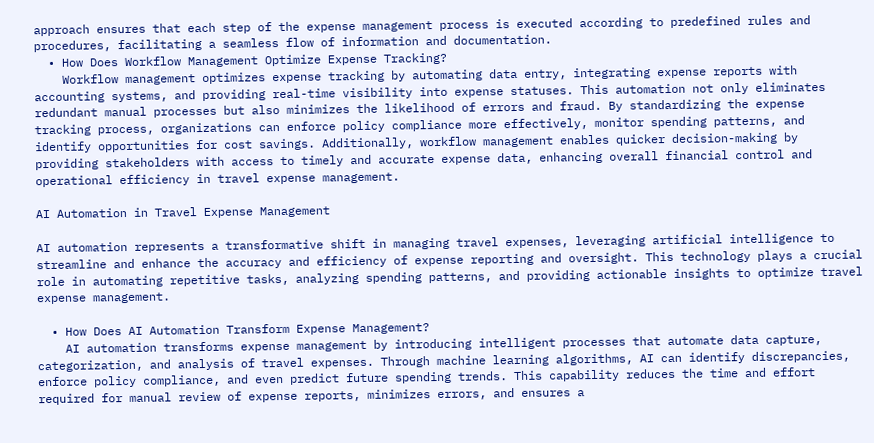approach ensures that each step of the expense management process is executed according to predefined rules and procedures, facilitating a seamless flow of information and documentation.
  • How Does Workflow Management Optimize Expense Tracking?
    Workflow management optimizes expense tracking by automating data entry, integrating expense reports with accounting systems, and providing real-time visibility into expense statuses. This automation not only eliminates redundant manual processes but also minimizes the likelihood of errors and fraud. By standardizing the expense tracking process, organizations can enforce policy compliance more effectively, monitor spending patterns, and identify opportunities for cost savings. Additionally, workflow management enables quicker decision-making by providing stakeholders with access to timely and accurate expense data, enhancing overall financial control and operational efficiency in travel expense management.

AI Automation in Travel Expense Management

AI automation represents a transformative shift in managing travel expenses, leveraging artificial intelligence to streamline and enhance the accuracy and efficiency of expense reporting and oversight. This technology plays a crucial role in automating repetitive tasks, analyzing spending patterns, and providing actionable insights to optimize travel expense management.

  • How Does AI Automation Transform Expense Management?
    AI automation transforms expense management by introducing intelligent processes that automate data capture, categorization, and analysis of travel expenses. Through machine learning algorithms, AI can identify discrepancies, enforce policy compliance, and even predict future spending trends. This capability reduces the time and effort required for manual review of expense reports, minimizes errors, and ensures a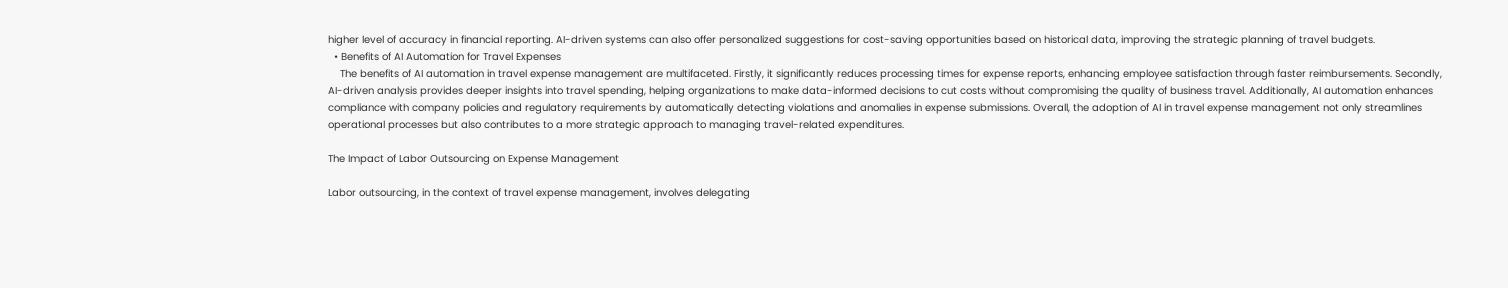higher level of accuracy in financial reporting. AI-driven systems can also offer personalized suggestions for cost-saving opportunities based on historical data, improving the strategic planning of travel budgets.
  • Benefits of AI Automation for Travel Expenses
    The benefits of AI automation in travel expense management are multifaceted. Firstly, it significantly reduces processing times for expense reports, enhancing employee satisfaction through faster reimbursements. Secondly, AI-driven analysis provides deeper insights into travel spending, helping organizations to make data-informed decisions to cut costs without compromising the quality of business travel. Additionally, AI automation enhances compliance with company policies and regulatory requirements by automatically detecting violations and anomalies in expense submissions. Overall, the adoption of AI in travel expense management not only streamlines operational processes but also contributes to a more strategic approach to managing travel-related expenditures.

The Impact of Labor Outsourcing on Expense Management

Labor outsourcing, in the context of travel expense management, involves delegating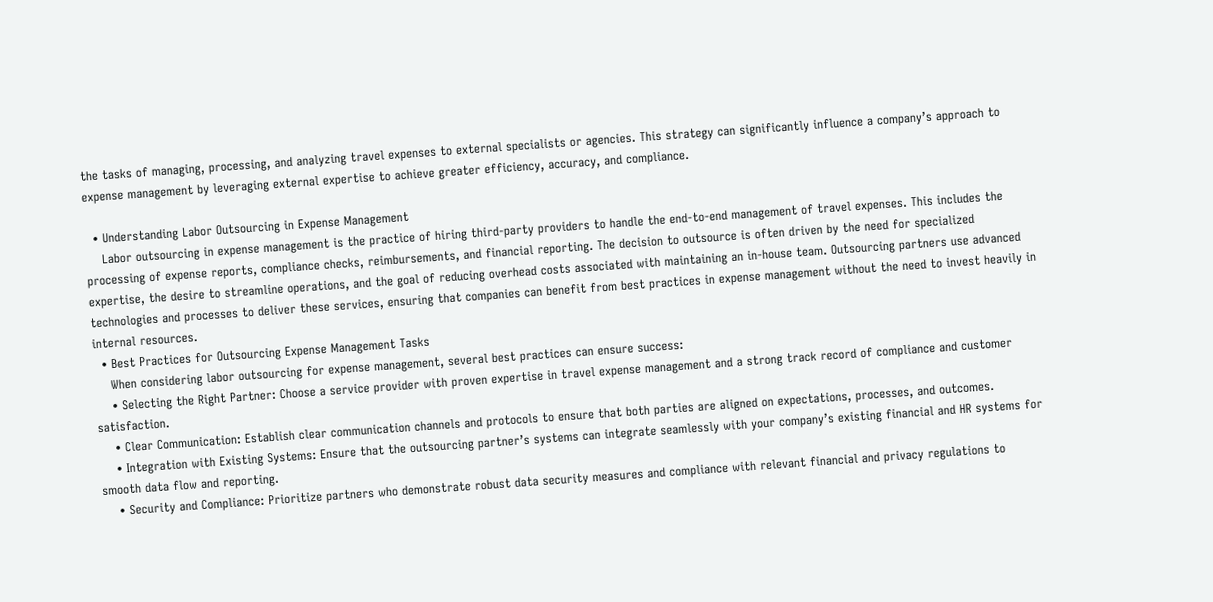the tasks of managing, processing, and analyzing travel expenses to external specialists or agencies. This strategy can significantly influence a company’s approach to expense management by leveraging external expertise to achieve greater efficiency, accuracy, and compliance.

  • Understanding Labor Outsourcing in Expense Management
    Labor outsourcing in expense management is the practice of hiring third-party providers to handle the end-to-end management of travel expenses. This includes the processing of expense reports, compliance checks, reimbursements, and financial reporting. The decision to outsource is often driven by the need for specialized expertise, the desire to streamline operations, and the goal of reducing overhead costs associated with maintaining an in-house team. Outsourcing partners use advanced technologies and processes to deliver these services, ensuring that companies can benefit from best practices in expense management without the need to invest heavily in internal resources.
  • Best Practices for Outsourcing Expense Management Tasks
    When considering labor outsourcing for expense management, several best practices can ensure success:
    • Selecting the Right Partner: Choose a service provider with proven expertise in travel expense management and a strong track record of compliance and customer satisfaction.
    • Clear Communication: Establish clear communication channels and protocols to ensure that both parties are aligned on expectations, processes, and outcomes.
    • Integration with Existing Systems: Ensure that the outsourcing partner’s systems can integrate seamlessly with your company’s existing financial and HR systems for smooth data flow and reporting.
    • Security and Compliance: Prioritize partners who demonstrate robust data security measures and compliance with relevant financial and privacy regulations to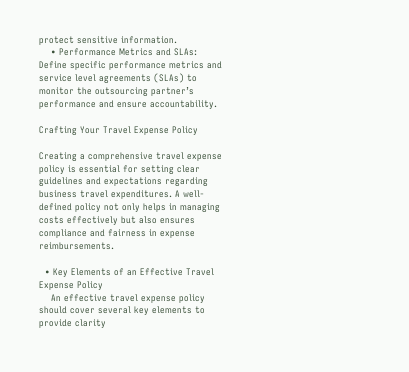protect sensitive information.
    • Performance Metrics and SLAs: Define specific performance metrics and service level agreements (SLAs) to monitor the outsourcing partner’s performance and ensure accountability.

Crafting Your Travel Expense Policy

Creating a comprehensive travel expense policy is essential for setting clear guidelines and expectations regarding business travel expenditures. A well-defined policy not only helps in managing costs effectively but also ensures compliance and fairness in expense reimbursements.

  • Key Elements of an Effective Travel Expense Policy
    An effective travel expense policy should cover several key elements to provide clarity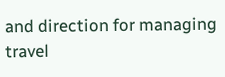and direction for managing travel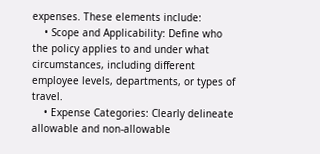expenses. These elements include:
    • Scope and Applicability: Define who the policy applies to and under what circumstances, including different employee levels, departments, or types of travel.
    • Expense Categories: Clearly delineate allowable and non-allowable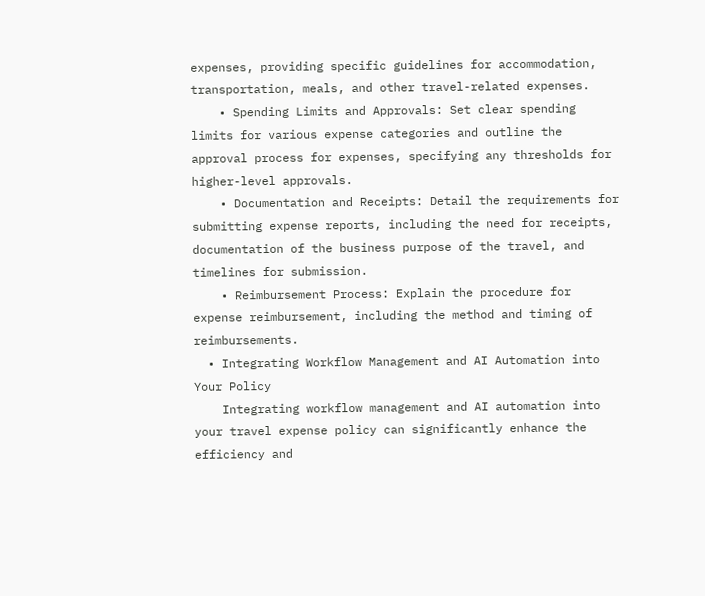expenses, providing specific guidelines for accommodation, transportation, meals, and other travel-related expenses.
    • Spending Limits and Approvals: Set clear spending limits for various expense categories and outline the approval process for expenses, specifying any thresholds for higher-level approvals.
    • Documentation and Receipts: Detail the requirements for submitting expense reports, including the need for receipts, documentation of the business purpose of the travel, and timelines for submission.
    • Reimbursement Process: Explain the procedure for expense reimbursement, including the method and timing of reimbursements.
  • Integrating Workflow Management and AI Automation into Your Policy
    Integrating workflow management and AI automation into your travel expense policy can significantly enhance the efficiency and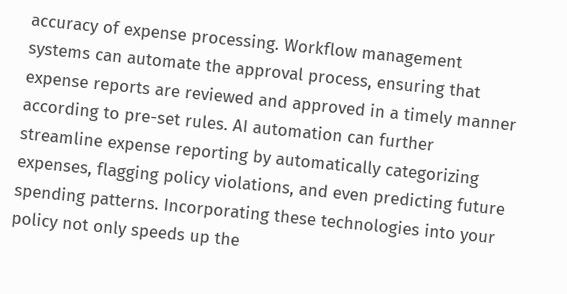accuracy of expense processing. Workflow management systems can automate the approval process, ensuring that expense reports are reviewed and approved in a timely manner according to pre-set rules. AI automation can further streamline expense reporting by automatically categorizing expenses, flagging policy violations, and even predicting future spending patterns. Incorporating these technologies into your policy not only speeds up the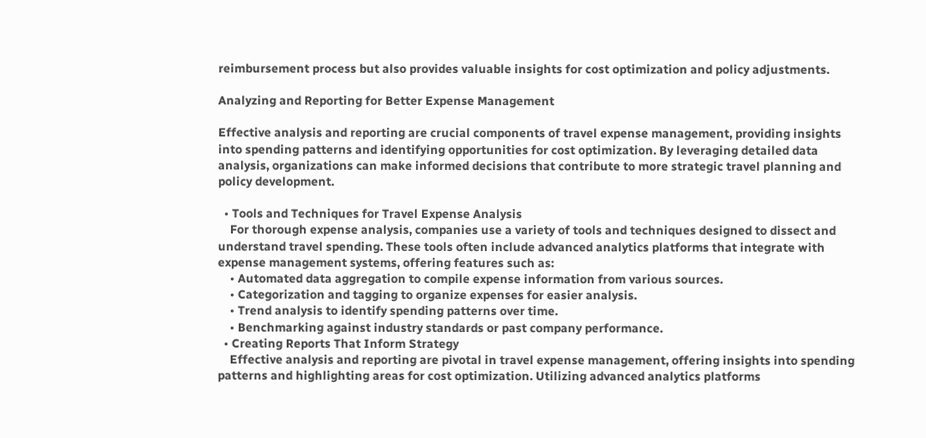reimbursement process but also provides valuable insights for cost optimization and policy adjustments.

Analyzing and Reporting for Better Expense Management

Effective analysis and reporting are crucial components of travel expense management, providing insights into spending patterns and identifying opportunities for cost optimization. By leveraging detailed data analysis, organizations can make informed decisions that contribute to more strategic travel planning and policy development.

  • Tools and Techniques for Travel Expense Analysis
    For thorough expense analysis, companies use a variety of tools and techniques designed to dissect and understand travel spending. These tools often include advanced analytics platforms that integrate with expense management systems, offering features such as:
    • Automated data aggregation to compile expense information from various sources.
    • Categorization and tagging to organize expenses for easier analysis.
    • Trend analysis to identify spending patterns over time.
    • Benchmarking against industry standards or past company performance.
  • Creating Reports That Inform Strategy
    Effective analysis and reporting are pivotal in travel expense management, offering insights into spending patterns and highlighting areas for cost optimization. Utilizing advanced analytics platforms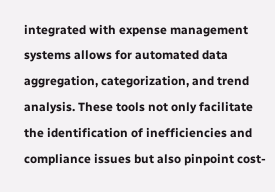integrated with expense management systems allows for automated data aggregation, categorization, and trend analysis. These tools not only facilitate the identification of inefficiencies and compliance issues but also pinpoint cost-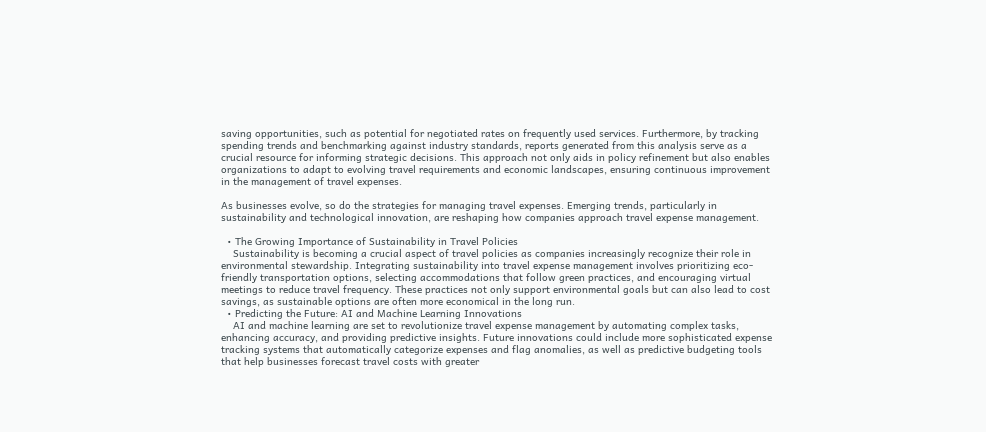saving opportunities, such as potential for negotiated rates on frequently used services. Furthermore, by tracking spending trends and benchmarking against industry standards, reports generated from this analysis serve as a crucial resource for informing strategic decisions. This approach not only aids in policy refinement but also enables organizations to adapt to evolving travel requirements and economic landscapes, ensuring continuous improvement in the management of travel expenses.

As businesses evolve, so do the strategies for managing travel expenses. Emerging trends, particularly in sustainability and technological innovation, are reshaping how companies approach travel expense management.

  • The Growing Importance of Sustainability in Travel Policies
    Sustainability is becoming a crucial aspect of travel policies as companies increasingly recognize their role in environmental stewardship. Integrating sustainability into travel expense management involves prioritizing eco-friendly transportation options, selecting accommodations that follow green practices, and encouraging virtual meetings to reduce travel frequency. These practices not only support environmental goals but can also lead to cost savings, as sustainable options are often more economical in the long run.
  • Predicting the Future: AI and Machine Learning Innovations
    AI and machine learning are set to revolutionize travel expense management by automating complex tasks, enhancing accuracy, and providing predictive insights. Future innovations could include more sophisticated expense tracking systems that automatically categorize expenses and flag anomalies, as well as predictive budgeting tools that help businesses forecast travel costs with greater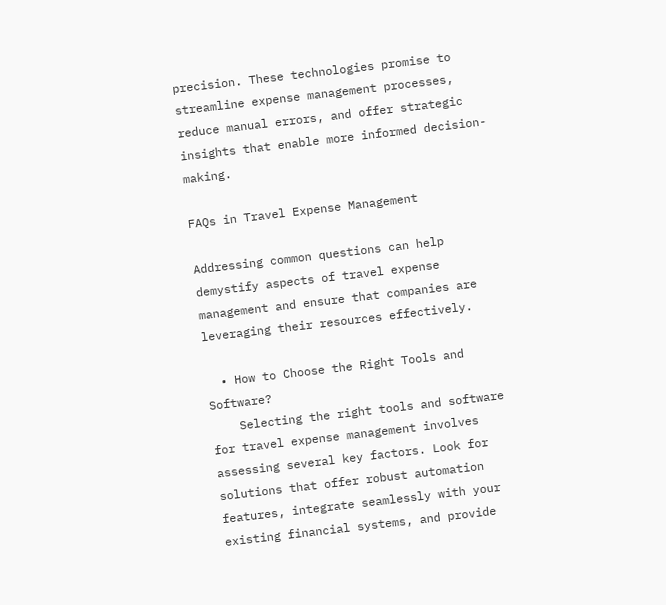precision. These technologies promise to streamline expense management processes, reduce manual errors, and offer strategic insights that enable more informed decision-making.

FAQs in Travel Expense Management

Addressing common questions can help demystify aspects of travel expense management and ensure that companies are leveraging their resources effectively.

  • How to Choose the Right Tools and Software?
    Selecting the right tools and software for travel expense management involves assessing several key factors. Look for solutions that offer robust automation features, integrate seamlessly with your existing financial systems, and provide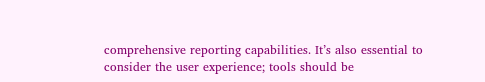comprehensive reporting capabilities. It’s also essential to consider the user experience; tools should be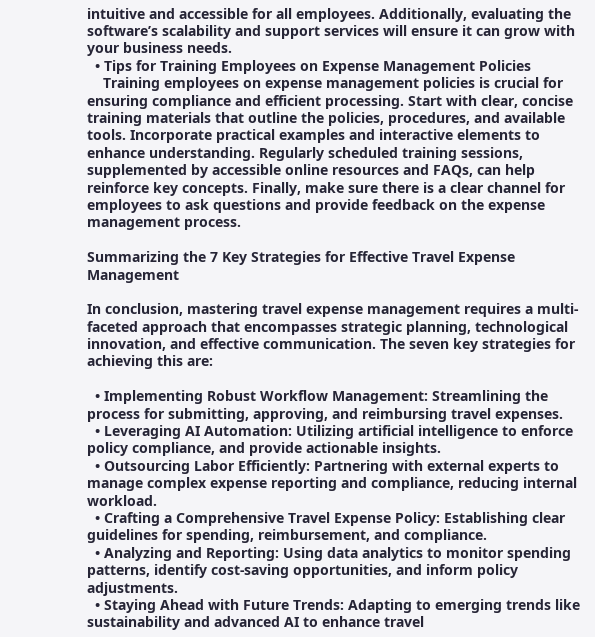intuitive and accessible for all employees. Additionally, evaluating the software’s scalability and support services will ensure it can grow with your business needs.
  • Tips for Training Employees on Expense Management Policies
    Training employees on expense management policies is crucial for ensuring compliance and efficient processing. Start with clear, concise training materials that outline the policies, procedures, and available tools. Incorporate practical examples and interactive elements to enhance understanding. Regularly scheduled training sessions, supplemented by accessible online resources and FAQs, can help reinforce key concepts. Finally, make sure there is a clear channel for employees to ask questions and provide feedback on the expense management process.

Summarizing the 7 Key Strategies for Effective Travel Expense Management

In conclusion, mastering travel expense management requires a multi-faceted approach that encompasses strategic planning, technological innovation, and effective communication. The seven key strategies for achieving this are:

  • Implementing Robust Workflow Management: Streamlining the process for submitting, approving, and reimbursing travel expenses.
  • Leveraging AI Automation: Utilizing artificial intelligence to enforce policy compliance, and provide actionable insights.
  • Outsourcing Labor Efficiently: Partnering with external experts to manage complex expense reporting and compliance, reducing internal workload.
  • Crafting a Comprehensive Travel Expense Policy: Establishing clear guidelines for spending, reimbursement, and compliance.
  • Analyzing and Reporting: Using data analytics to monitor spending patterns, identify cost-saving opportunities, and inform policy adjustments.
  • Staying Ahead with Future Trends: Adapting to emerging trends like sustainability and advanced AI to enhance travel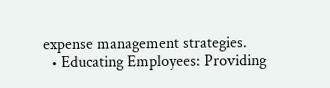expense management strategies.
  • Educating Employees: Providing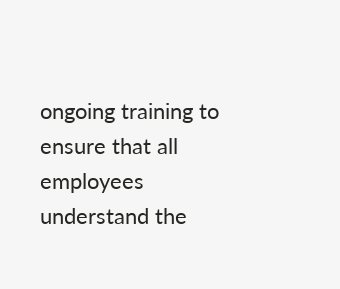ongoing training to ensure that all employees understand the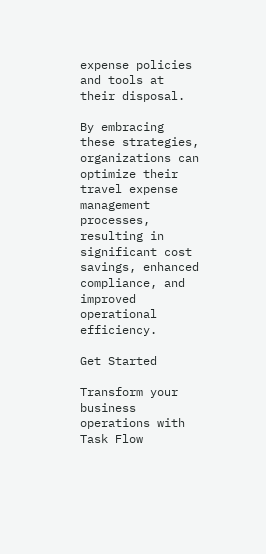expense policies and tools at their disposal.

By embracing these strategies, organizations can optimize their travel expense management processes, resulting in significant cost savings, enhanced compliance, and improved operational efficiency.

Get Started

Transform your business operations with Task Flow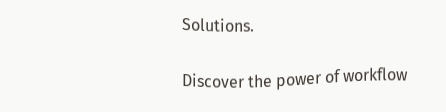Solutions.

Discover the power of workflow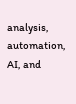analysis, automation, AI, and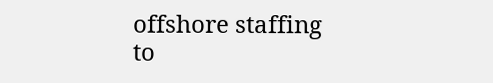offshore staffing to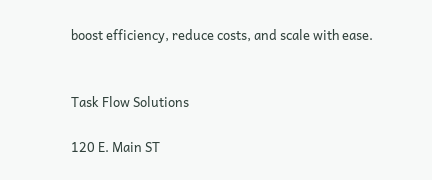boost efficiency, reduce costs, and scale with ease.


Task Flow Solutions

120 E. Main ST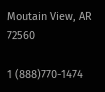Moutain View, AR 72560

1 (888)770-1474